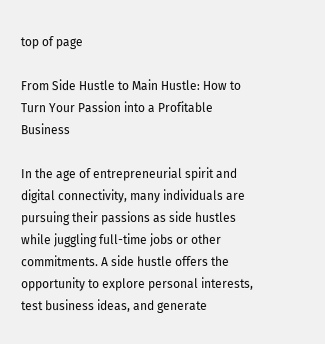top of page

From Side Hustle to Main Hustle: How to Turn Your Passion into a Profitable Business

In the age of entrepreneurial spirit and digital connectivity, many individuals are pursuing their passions as side hustles while juggling full-time jobs or other commitments. A side hustle offers the opportunity to explore personal interests, test business ideas, and generate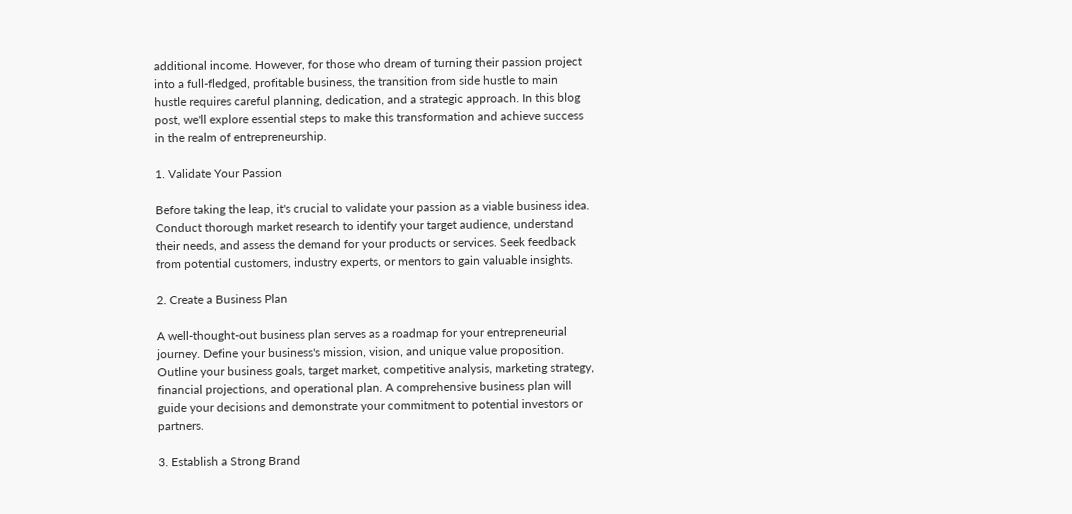additional income. However, for those who dream of turning their passion project into a full-fledged, profitable business, the transition from side hustle to main hustle requires careful planning, dedication, and a strategic approach. In this blog post, we'll explore essential steps to make this transformation and achieve success in the realm of entrepreneurship.

1. Validate Your Passion

Before taking the leap, it's crucial to validate your passion as a viable business idea. Conduct thorough market research to identify your target audience, understand their needs, and assess the demand for your products or services. Seek feedback from potential customers, industry experts, or mentors to gain valuable insights.

2. Create a Business Plan

A well-thought-out business plan serves as a roadmap for your entrepreneurial journey. Define your business's mission, vision, and unique value proposition. Outline your business goals, target market, competitive analysis, marketing strategy, financial projections, and operational plan. A comprehensive business plan will guide your decisions and demonstrate your commitment to potential investors or partners.

3. Establish a Strong Brand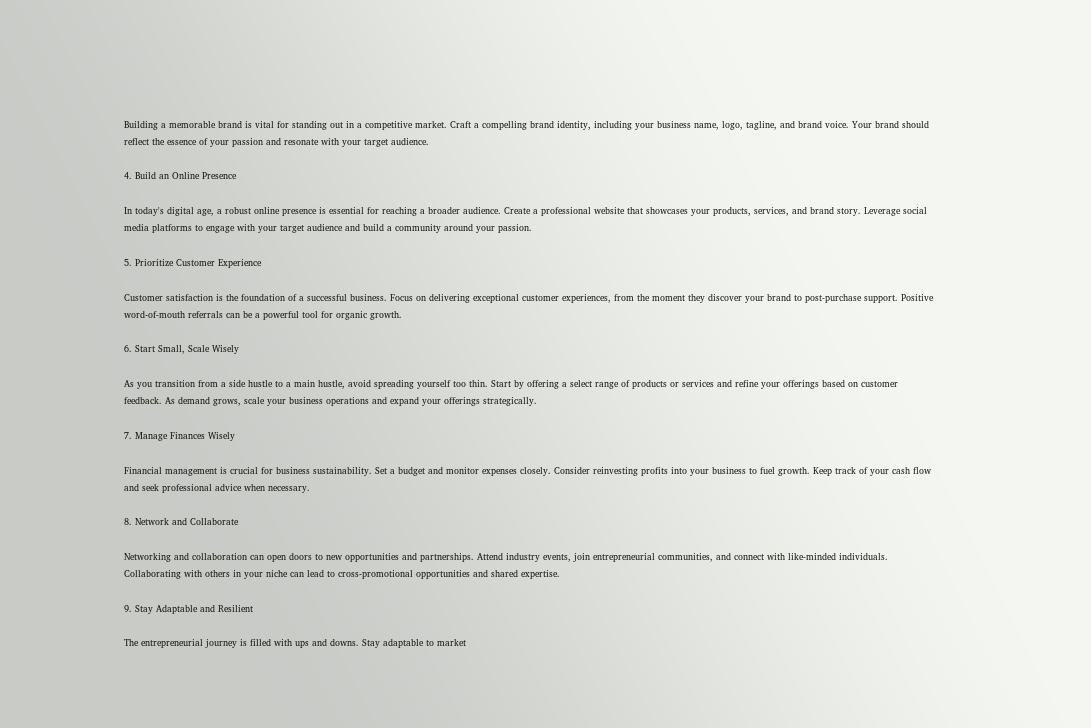Building a memorable brand is vital for standing out in a competitive market. Craft a compelling brand identity, including your business name, logo, tagline, and brand voice. Your brand should reflect the essence of your passion and resonate with your target audience.

4. Build an Online Presence

In today's digital age, a robust online presence is essential for reaching a broader audience. Create a professional website that showcases your products, services, and brand story. Leverage social media platforms to engage with your target audience and build a community around your passion.

5. Prioritize Customer Experience

Customer satisfaction is the foundation of a successful business. Focus on delivering exceptional customer experiences, from the moment they discover your brand to post-purchase support. Positive word-of-mouth referrals can be a powerful tool for organic growth.

6. Start Small, Scale Wisely

As you transition from a side hustle to a main hustle, avoid spreading yourself too thin. Start by offering a select range of products or services and refine your offerings based on customer feedback. As demand grows, scale your business operations and expand your offerings strategically.

7. Manage Finances Wisely

Financial management is crucial for business sustainability. Set a budget and monitor expenses closely. Consider reinvesting profits into your business to fuel growth. Keep track of your cash flow and seek professional advice when necessary.

8. Network and Collaborate

Networking and collaboration can open doors to new opportunities and partnerships. Attend industry events, join entrepreneurial communities, and connect with like-minded individuals. Collaborating with others in your niche can lead to cross-promotional opportunities and shared expertise.

9. Stay Adaptable and Resilient

The entrepreneurial journey is filled with ups and downs. Stay adaptable to market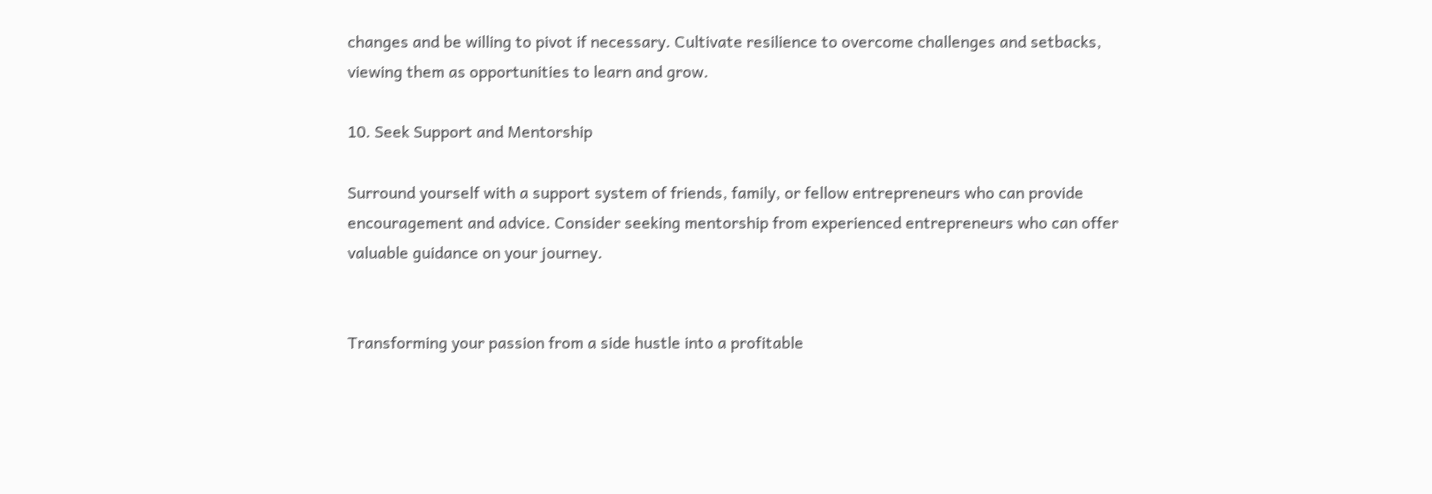changes and be willing to pivot if necessary. Cultivate resilience to overcome challenges and setbacks, viewing them as opportunities to learn and grow.

10. Seek Support and Mentorship

Surround yourself with a support system of friends, family, or fellow entrepreneurs who can provide encouragement and advice. Consider seeking mentorship from experienced entrepreneurs who can offer valuable guidance on your journey.


Transforming your passion from a side hustle into a profitable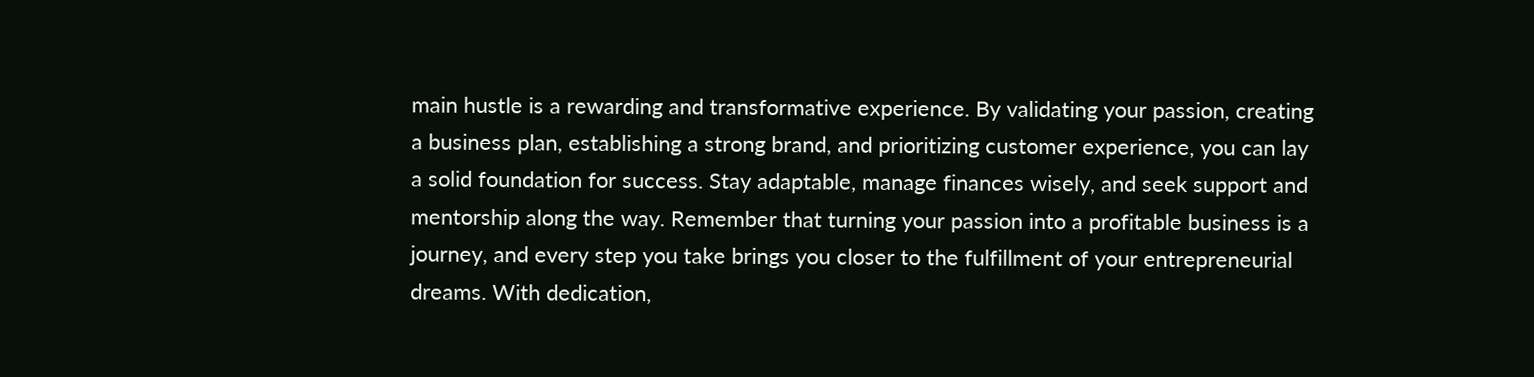main hustle is a rewarding and transformative experience. By validating your passion, creating a business plan, establishing a strong brand, and prioritizing customer experience, you can lay a solid foundation for success. Stay adaptable, manage finances wisely, and seek support and mentorship along the way. Remember that turning your passion into a profitable business is a journey, and every step you take brings you closer to the fulfillment of your entrepreneurial dreams. With dedication,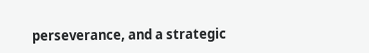perseverance, and a strategic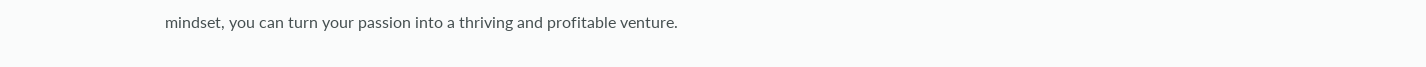mindset, you can turn your passion into a thriving and profitable venture.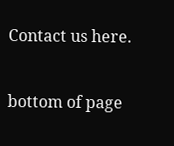Contact us here.


bottom of page